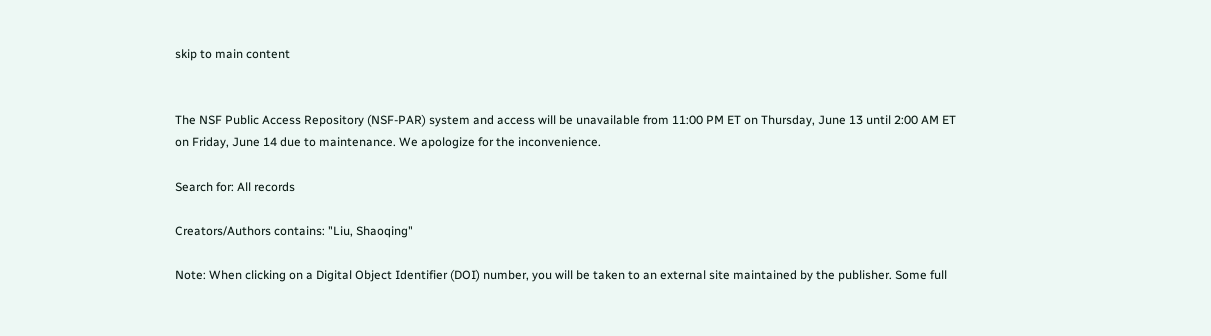skip to main content


The NSF Public Access Repository (NSF-PAR) system and access will be unavailable from 11:00 PM ET on Thursday, June 13 until 2:00 AM ET on Friday, June 14 due to maintenance. We apologize for the inconvenience.

Search for: All records

Creators/Authors contains: "Liu, Shaoqing"

Note: When clicking on a Digital Object Identifier (DOI) number, you will be taken to an external site maintained by the publisher. Some full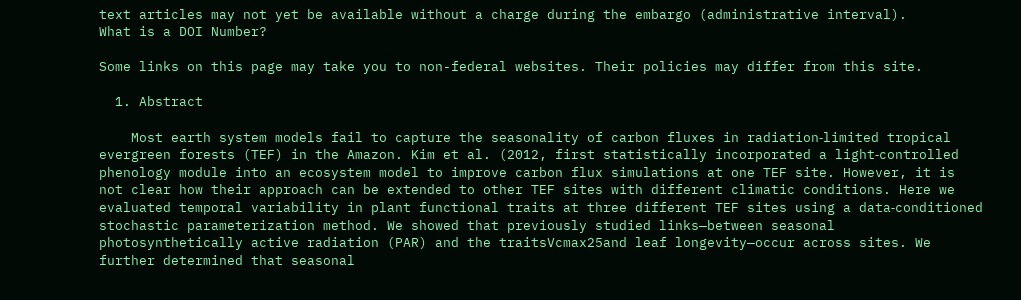text articles may not yet be available without a charge during the embargo (administrative interval).
What is a DOI Number?

Some links on this page may take you to non-federal websites. Their policies may differ from this site.

  1. Abstract

    Most earth system models fail to capture the seasonality of carbon fluxes in radiation‐limited tropical evergreen forests (TEF) in the Amazon. Kim et al. (2012, first statistically incorporated a light‐controlled phenology module into an ecosystem model to improve carbon flux simulations at one TEF site. However, it is not clear how their approach can be extended to other TEF sites with different climatic conditions. Here we evaluated temporal variability in plant functional traits at three different TEF sites using a data‐conditioned stochastic parameterization method. We showed that previously studied links—between seasonal photosynthetically active radiation (PAR) and the traitsVcmax25and leaf longevity—occur across sites. We further determined that seasonal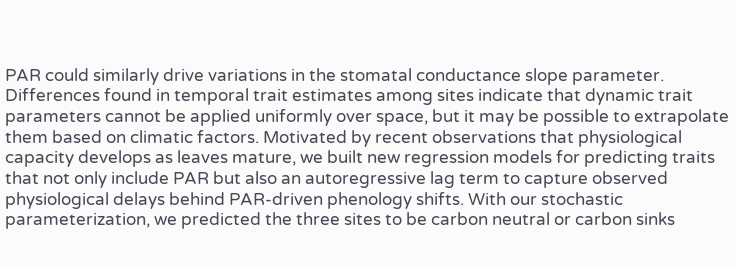PAR could similarly drive variations in the stomatal conductance slope parameter. Differences found in temporal trait estimates among sites indicate that dynamic trait parameters cannot be applied uniformly over space, but it may be possible to extrapolate them based on climatic factors. Motivated by recent observations that physiological capacity develops as leaves mature, we built new regression models for predicting traits that not only include PAR but also an autoregressive lag term to capture observed physiological delays behind PAR‐driven phenology shifts. With our stochastic parameterization, we predicted the three sites to be carbon neutral or carbon sinks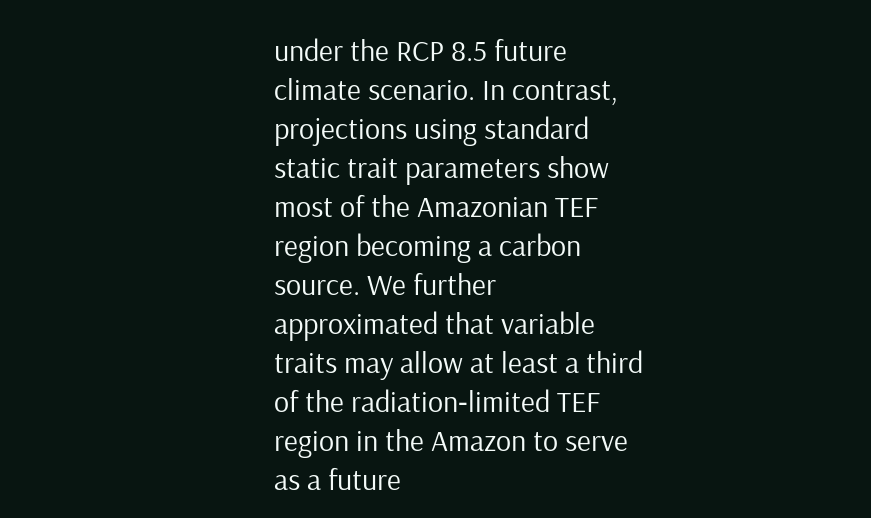under the RCP 8.5 future climate scenario. In contrast, projections using standard static trait parameters show most of the Amazonian TEF region becoming a carbon source. We further approximated that variable traits may allow at least a third of the radiation‐limited TEF region in the Amazon to serve as a future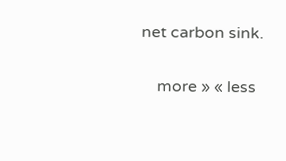net carbon sink.

    more » « less